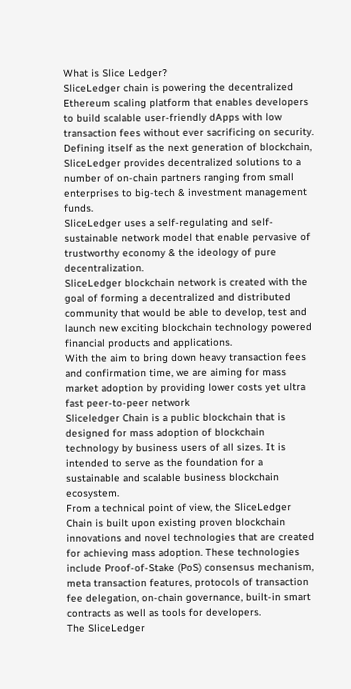What is Slice Ledger?
SliceLedger chain is powering the decentralized Ethereum scaling platform that enables developers to build scalable user-friendly dApps with low transaction fees without ever sacrificing on security. Defining itself as the next generation of blockchain, SliceLedger provides decentralized solutions to a number of on-chain partners ranging from small enterprises to big-tech & investment management funds.
SliceLedger uses a self-regulating and self-sustainable network model that enable pervasive of trustworthy economy & the ideology of pure decentralization.
SliceLedger blockchain network is created with the goal of forming a decentralized and distributed community that would be able to develop, test and launch new exciting blockchain technology powered financial products and applications.
With the aim to bring down heavy transaction fees and confirmation time, we are aiming for mass market adoption by providing lower costs yet ultra fast peer-to-peer network
Sliceledger Chain is a public blockchain that is designed for mass adoption of blockchain technology by business users of all sizes. It is intended to serve as the foundation for a sustainable and scalable business blockchain ecosystem.
From a technical point of view, the SliceLedger Chain is built upon existing proven blockchain innovations and novel technologies that are created for achieving mass adoption. These technologies include Proof-of-Stake (PoS) consensus mechanism, meta transaction features, protocols of transaction fee delegation, on-chain governance, built-in smart contracts as well as tools for developers.
The SliceLedger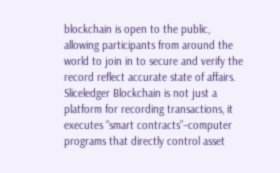blockchain is open to the public, allowing participants from around the world to join in to secure and verify the record reflect accurate state of affairs. Sliceledger Blockchain is not just a platform for recording transactions, it executes “smart contracts”–computer programs that directly control asset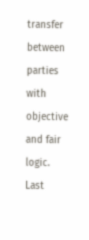transfer between parties with objective and fair logic.
Last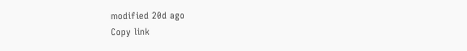modified 20d ago
Copy link